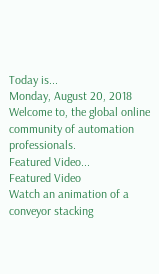Today is...
Monday, August 20, 2018
Welcome to, the global online
community of automation professionals.
Featured Video...
Featured Video
Watch an animation of a conveyor stacking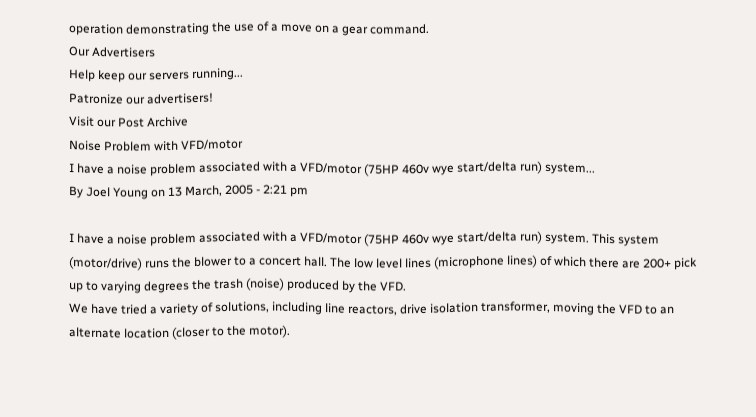operation demonstrating the use of a move on a gear command.
Our Advertisers
Help keep our servers running...
Patronize our advertisers!
Visit our Post Archive
Noise Problem with VFD/motor
I have a noise problem associated with a VFD/motor (75HP 460v wye start/delta run) system...
By Joel Young on 13 March, 2005 - 2:21 pm

I have a noise problem associated with a VFD/motor (75HP 460v wye start/delta run) system. This system (motor/drive) runs the blower to a concert hall. The low level lines (microphone lines) of which there are 200+ pick up to varying degrees the trash (noise) produced by the VFD.
We have tried a variety of solutions, including line reactors, drive isolation transformer, moving the VFD to an alternate location (closer to the motor).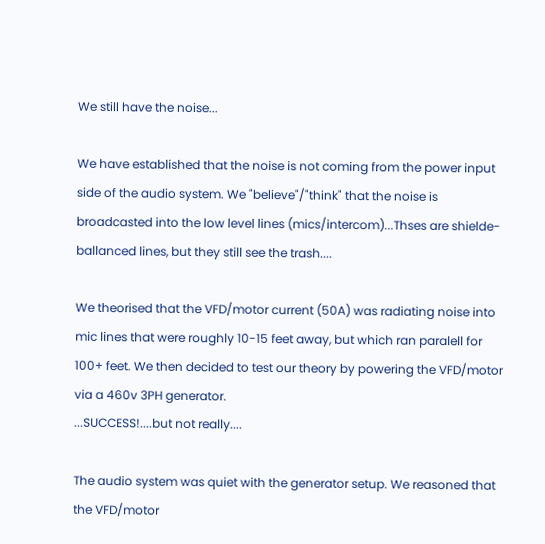We still have the noise...

We have established that the noise is not coming from the power input side of the audio system. We "believe"/"think" that the noise is broadcasted into the low level lines (mics/intercom)...Thses are shielde-ballanced lines, but they still see the trash....

We theorised that the VFD/motor current (50A) was radiating noise into mic lines that were roughly 10-15 feet away, but which ran paralell for 100+ feet. We then decided to test our theory by powering the VFD/motor via a 460v 3PH generator.
...SUCCESS!....but not really....

The audio system was quiet with the generator setup. We reasoned that the VFD/motor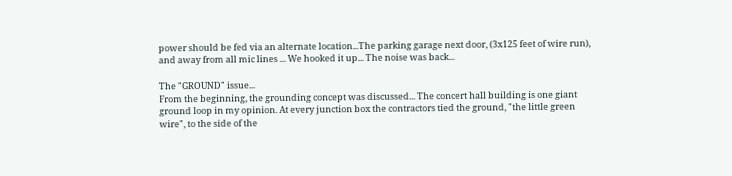power should be fed via an alternate location...The parking garage next door, (3x125 feet of wire run), and away from all mic lines ... We hooked it up... The noise was back...

The "GROUND" issue...
From the beginning, the grounding concept was discussed... The concert hall building is one giant ground loop in my opinion. At every junction box the contractors tied the ground, "the little green wire", to the side of the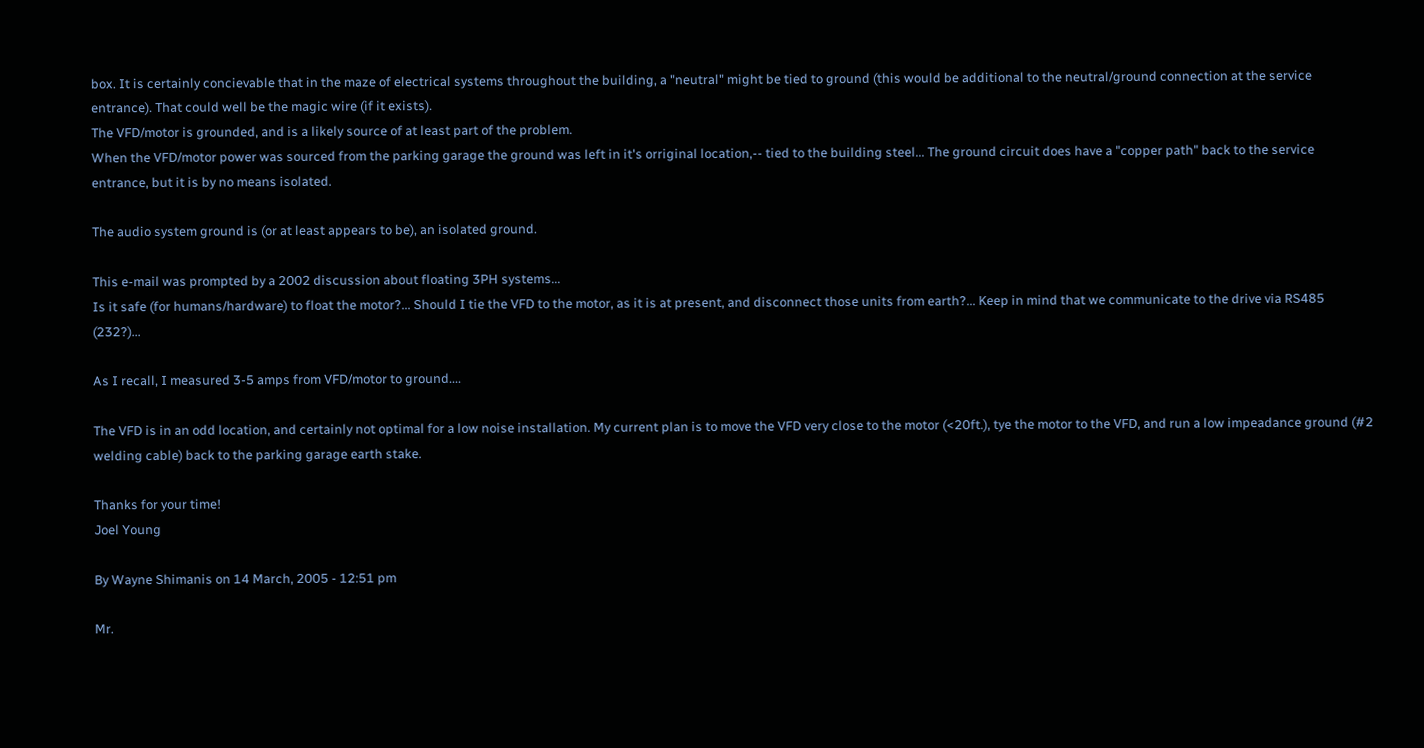box. It is certainly concievable that in the maze of electrical systems throughout the building, a "neutral" might be tied to ground (this would be additional to the neutral/ground connection at the service entrance). That could well be the magic wire (if it exists).
The VFD/motor is grounded, and is a likely source of at least part of the problem.
When the VFD/motor power was sourced from the parking garage the ground was left in it's orriginal location,-- tied to the building steel... The ground circuit does have a "copper path" back to the service entrance, but it is by no means isolated.

The audio system ground is (or at least appears to be), an isolated ground.

This e-mail was prompted by a 2002 discussion about floating 3PH systems...
Is it safe (for humans/hardware) to float the motor?... Should I tie the VFD to the motor, as it is at present, and disconnect those units from earth?... Keep in mind that we communicate to the drive via RS485 (232?)...

As I recall, I measured 3-5 amps from VFD/motor to ground....

The VFD is in an odd location, and certainly not optimal for a low noise installation. My current plan is to move the VFD very close to the motor (<20ft.), tye the motor to the VFD, and run a low impeadance ground (#2 welding cable) back to the parking garage earth stake.

Thanks for your time!
Joel Young

By Wayne Shimanis on 14 March, 2005 - 12:51 pm

Mr.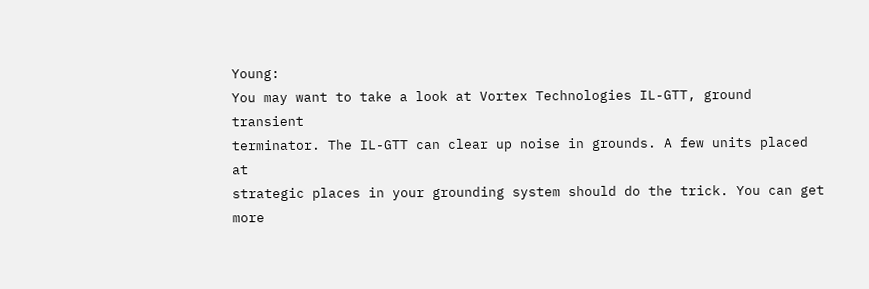Young:
You may want to take a look at Vortex Technologies IL-GTT, ground transient
terminator. The IL-GTT can clear up noise in grounds. A few units placed at
strategic places in your grounding system should do the trick. You can get more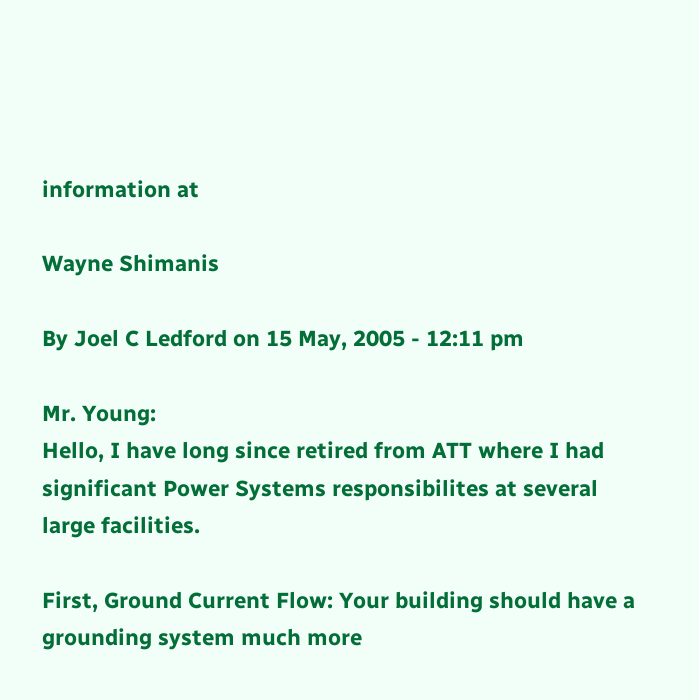information at

Wayne Shimanis

By Joel C Ledford on 15 May, 2005 - 12:11 pm

Mr. Young:
Hello, I have long since retired from ATT where I had significant Power Systems responsibilites at several large facilities.

First, Ground Current Flow: Your building should have a grounding system much more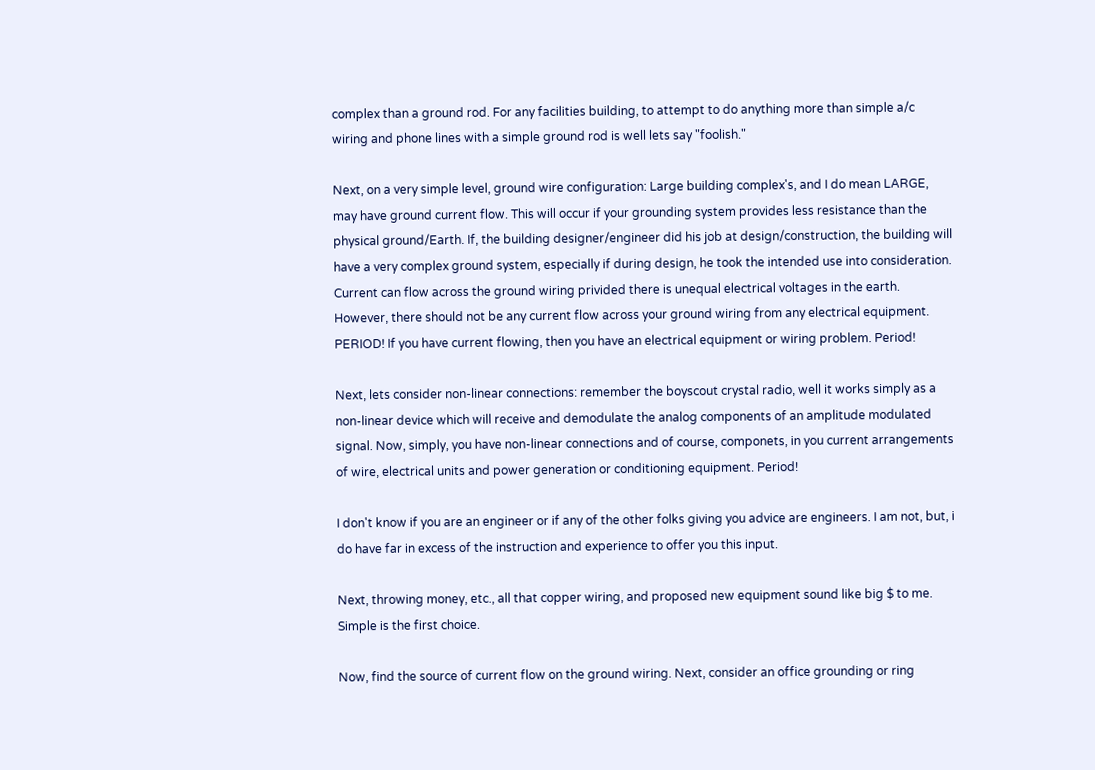complex than a ground rod. For any facilities building, to attempt to do anything more than simple a/c wiring and phone lines with a simple ground rod is well lets say "foolish."

Next, on a very simple level, ground wire configuration: Large building complex's, and I do mean LARGE, may have ground current flow. This will occur if your grounding system provides less resistance than the physical ground/Earth. If, the building designer/engineer did his job at design/construction, the building will have a very complex ground system, especially if during design, he took the intended use into consideration. Current can flow across the ground wiring privided there is unequal electrical voltages in the earth. However, there should not be any current flow across your ground wiring from any electrical equipment. PERIOD! If you have current flowing, then you have an electrical equipment or wiring problem. Period!

Next, lets consider non-linear connections: remember the boyscout crystal radio, well it works simply as a non-linear device which will receive and demodulate the analog components of an amplitude modulated signal. Now, simply, you have non-linear connections and of course, componets, in you current arrangements of wire, electrical units and power generation or conditioning equipment. Period!

I don't know if you are an engineer or if any of the other folks giving you advice are engineers. I am not, but, i do have far in excess of the instruction and experience to offer you this input.

Next, throwing money, etc., all that copper wiring, and proposed new equipment sound like big $ to me. Simple is the first choice.

Now, find the source of current flow on the ground wiring. Next, consider an office grounding or ring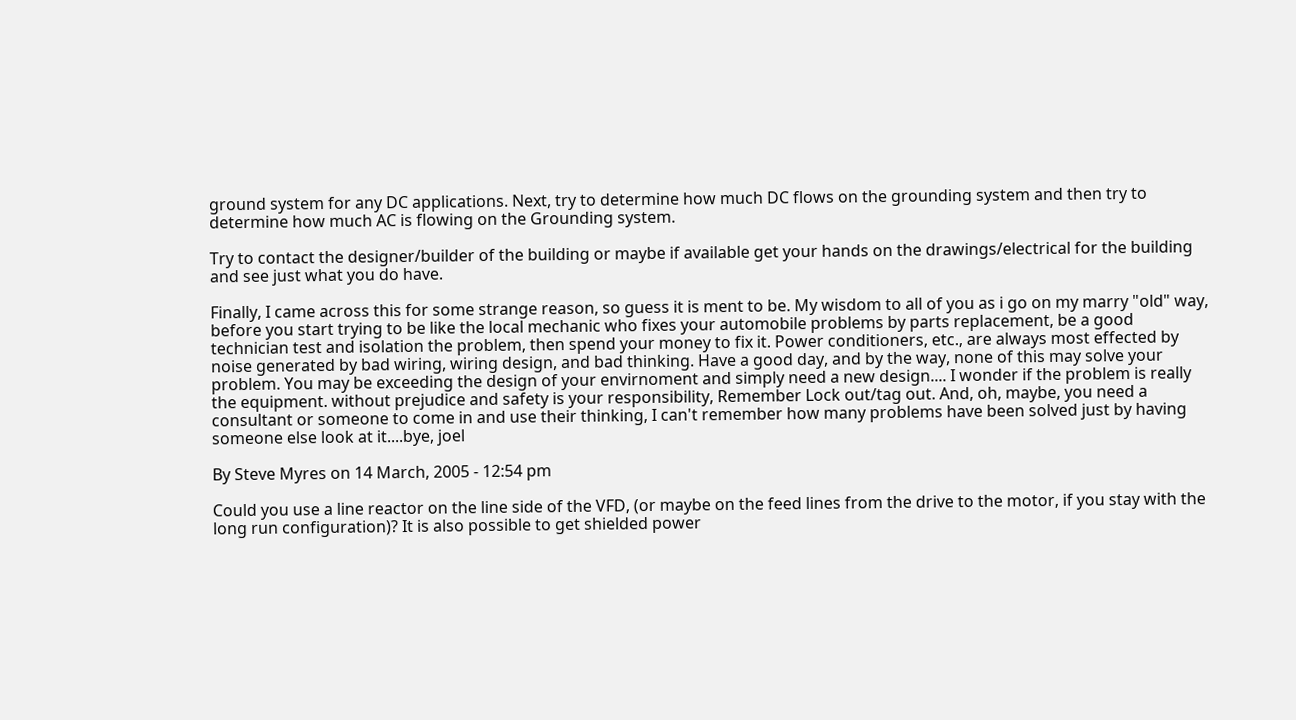ground system for any DC applications. Next, try to determine how much DC flows on the grounding system and then try to determine how much AC is flowing on the Grounding system.

Try to contact the designer/builder of the building or maybe if available get your hands on the drawings/electrical for the building and see just what you do have.

Finally, I came across this for some strange reason, so guess it is ment to be. My wisdom to all of you as i go on my marry "old" way, before you start trying to be like the local mechanic who fixes your automobile problems by parts replacement, be a good technician test and isolation the problem, then spend your money to fix it. Power conditioners, etc., are always most effected by noise generated by bad wiring, wiring design, and bad thinking. Have a good day, and by the way, none of this may solve your problem. You may be exceeding the design of your envirnoment and simply need a new design.... I wonder if the problem is really the equipment. without prejudice and safety is your responsibility, Remember Lock out/tag out. And, oh, maybe, you need a consultant or someone to come in and use their thinking, I can't remember how many problems have been solved just by having someone else look at it....bye, joel

By Steve Myres on 14 March, 2005 - 12:54 pm

Could you use a line reactor on the line side of the VFD, (or maybe on the feed lines from the drive to the motor, if you stay with the long run configuration)? It is also possible to get shielded power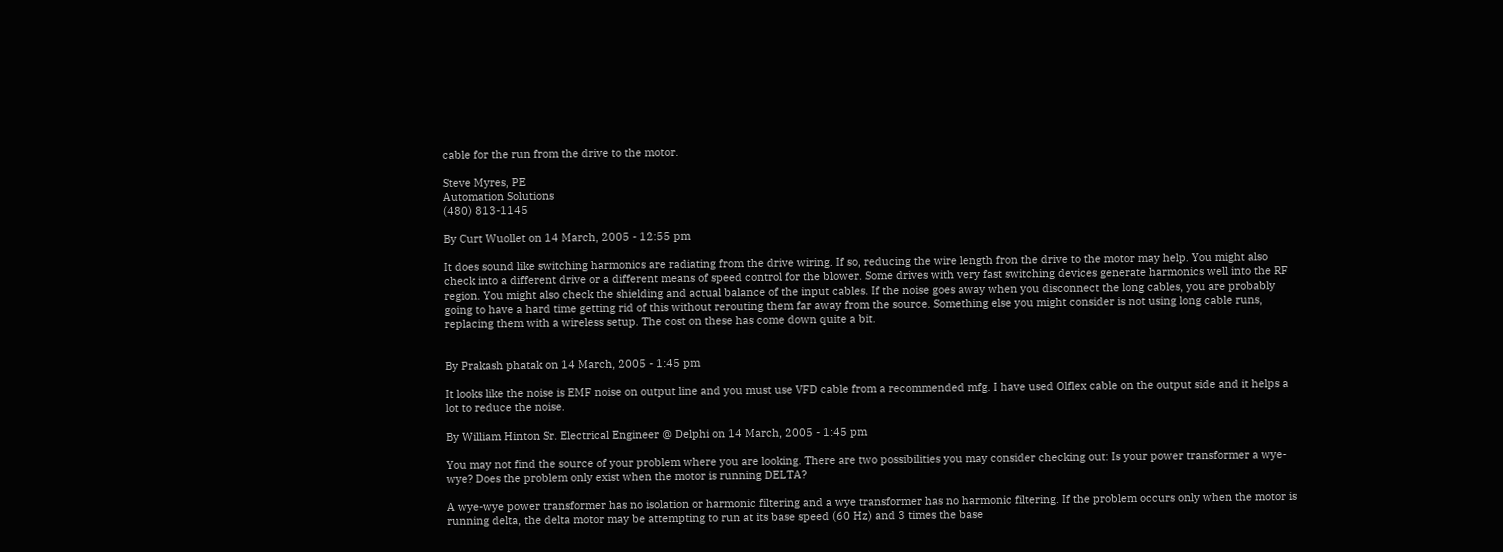cable for the run from the drive to the motor.

Steve Myres, PE
Automation Solutions
(480) 813-1145

By Curt Wuollet on 14 March, 2005 - 12:55 pm

It does sound like switching harmonics are radiating from the drive wiring. If so, reducing the wire length fron the drive to the motor may help. You might also check into a different drive or a different means of speed control for the blower. Some drives with very fast switching devices generate harmonics well into the RF region. You might also check the shielding and actual balance of the input cables. If the noise goes away when you disconnect the long cables, you are probably going to have a hard time getting rid of this without rerouting them far away from the source. Something else you might consider is not using long cable runs, replacing them with a wireless setup. The cost on these has come down quite a bit.


By Prakash phatak on 14 March, 2005 - 1:45 pm

It looks like the noise is EMF noise on output line and you must use VFD cable from a recommended mfg. I have used Olflex cable on the output side and it helps a lot to reduce the noise.

By William Hinton Sr. Electrical Engineer @ Delphi on 14 March, 2005 - 1:45 pm

You may not find the source of your problem where you are looking. There are two possibilities you may consider checking out: Is your power transformer a wye-wye? Does the problem only exist when the motor is running DELTA?

A wye-wye power transformer has no isolation or harmonic filtering and a wye transformer has no harmonic filtering. If the problem occurs only when the motor is running delta, the delta motor may be attempting to run at its base speed (60 Hz) and 3 times the base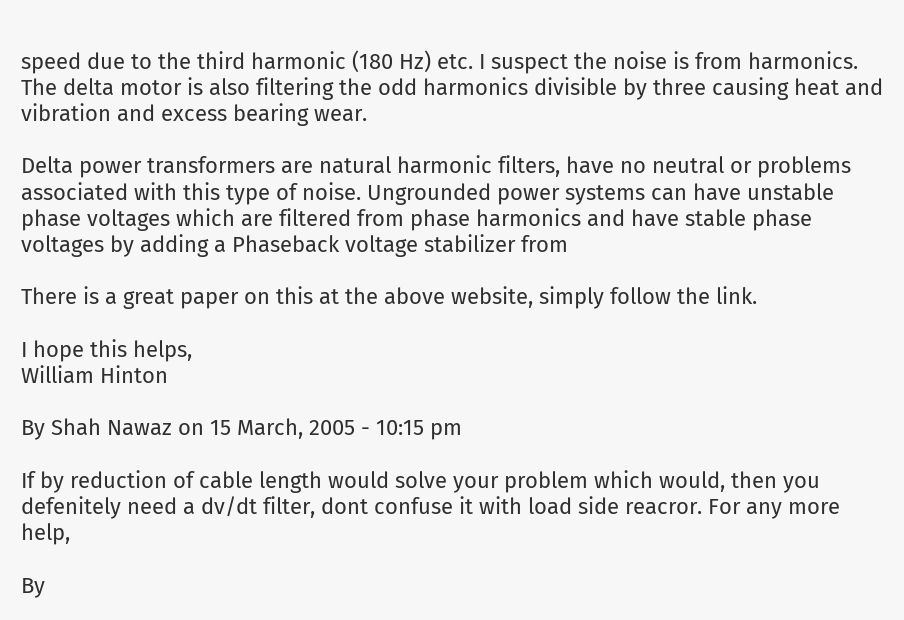speed due to the third harmonic (180 Hz) etc. I suspect the noise is from harmonics. The delta motor is also filtering the odd harmonics divisible by three causing heat and vibration and excess bearing wear.

Delta power transformers are natural harmonic filters, have no neutral or problems associated with this type of noise. Ungrounded power systems can have unstable phase voltages which are filtered from phase harmonics and have stable phase voltages by adding a Phaseback voltage stabilizer from

There is a great paper on this at the above website, simply follow the link.

I hope this helps,
William Hinton

By Shah Nawaz on 15 March, 2005 - 10:15 pm

If by reduction of cable length would solve your problem which would, then you defenitely need a dv/dt filter, dont confuse it with load side reacror. For any more help,

By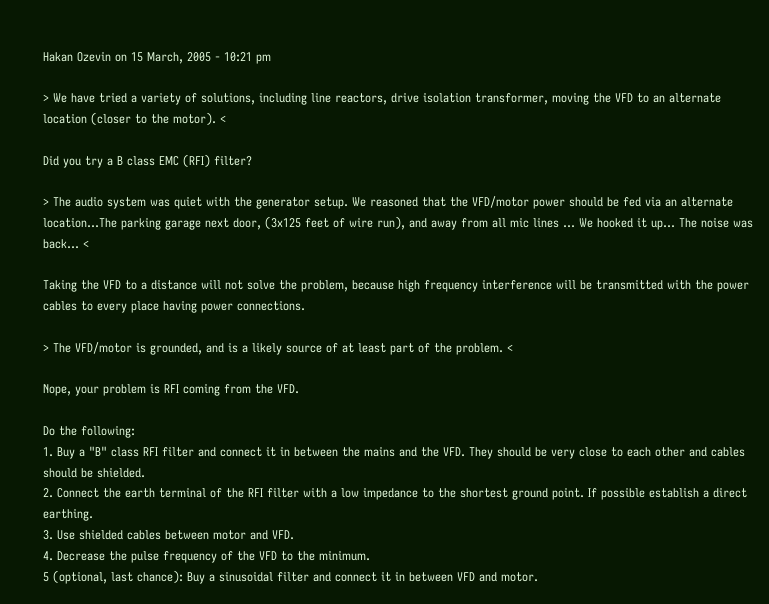Hakan Ozevin on 15 March, 2005 - 10:21 pm

> We have tried a variety of solutions, including line reactors, drive isolation transformer, moving the VFD to an alternate location (closer to the motor). <

Did you try a B class EMC (RFI) filter?

> The audio system was quiet with the generator setup. We reasoned that the VFD/motor power should be fed via an alternate location...The parking garage next door, (3x125 feet of wire run), and away from all mic lines ... We hooked it up... The noise was back... <

Taking the VFD to a distance will not solve the problem, because high frequency interference will be transmitted with the power cables to every place having power connections.

> The VFD/motor is grounded, and is a likely source of at least part of the problem. <

Nope, your problem is RFI coming from the VFD.

Do the following:
1. Buy a "B" class RFI filter and connect it in between the mains and the VFD. They should be very close to each other and cables should be shielded.
2. Connect the earth terminal of the RFI filter with a low impedance to the shortest ground point. If possible establish a direct earthing.
3. Use shielded cables between motor and VFD.
4. Decrease the pulse frequency of the VFD to the minimum.
5 (optional, last chance): Buy a sinusoidal filter and connect it in between VFD and motor.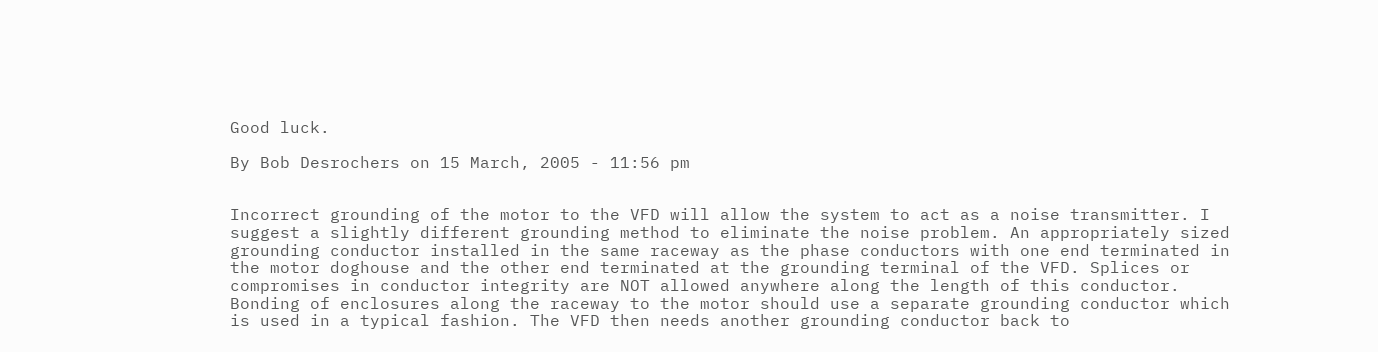Good luck.

By Bob Desrochers on 15 March, 2005 - 11:56 pm


Incorrect grounding of the motor to the VFD will allow the system to act as a noise transmitter. I suggest a slightly different grounding method to eliminate the noise problem. An appropriately sized grounding conductor installed in the same raceway as the phase conductors with one end terminated in the motor doghouse and the other end terminated at the grounding terminal of the VFD. Splices or compromises in conductor integrity are NOT allowed anywhere along the length of this conductor. Bonding of enclosures along the raceway to the motor should use a separate grounding conductor which is used in a typical fashion. The VFD then needs another grounding conductor back to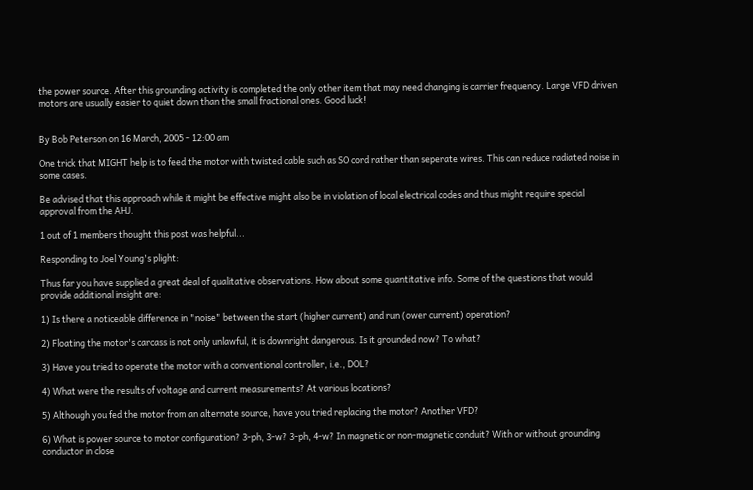the power source. After this grounding activity is completed the only other item that may need changing is carrier frequency. Large VFD driven motors are usually easier to quiet down than the small fractional ones. Good luck!


By Bob Peterson on 16 March, 2005 - 12:00 am

One trick that MIGHT help is to feed the motor with twisted cable such as SO cord rather than seperate wires. This can reduce radiated noise in some cases.

Be advised that this approach while it might be effective might also be in violation of local electrical codes and thus might require special approval from the AHJ.

1 out of 1 members thought this post was helpful...

Responding to Joel Young's plight:

Thus far you have supplied a great deal of qualitative observations. How about some quantitative info. Some of the questions that would provide additional insight are:

1) Is there a noticeable difference in "noise" between the start (higher current) and run (ower current) operation?

2) Floating the motor's carcass is not only unlawful, it is downright dangerous. Is it grounded now? To what?

3) Have you tried to operate the motor with a conventional controller, i.e., DOL?

4) What were the results of voltage and current measurements? At various locations?

5) Although you fed the motor from an alternate source, have you tried replacing the motor? Another VFD?

6) What is power source to motor configuration? 3-ph, 3-w? 3-ph, 4-w? In magnetic or non-magnetic conduit? With or without grounding conductor in close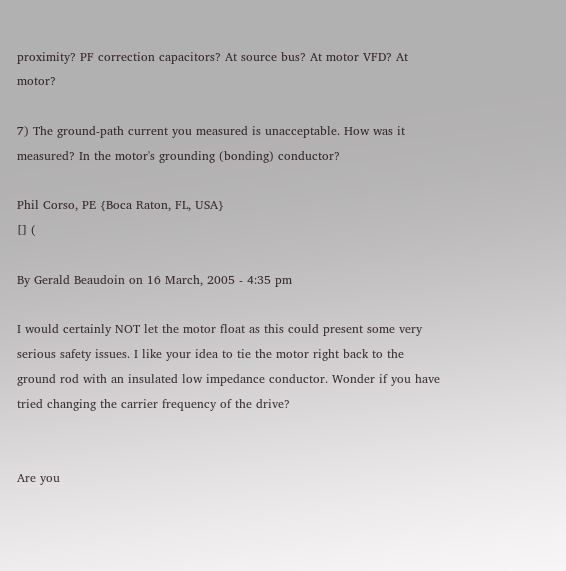proximity? PF correction capacitors? At source bus? At motor VFD? At motor?

7) The ground-path current you measured is unacceptable. How was it measured? In the motor's grounding (bonding) conductor?

Phil Corso, PE {Boca Raton, FL, USA}
[] (

By Gerald Beaudoin on 16 March, 2005 - 4:35 pm

I would certainly NOT let the motor float as this could present some very serious safety issues. I like your idea to tie the motor right back to the ground rod with an insulated low impedance conductor. Wonder if you have tried changing the carrier frequency of the drive?


Are you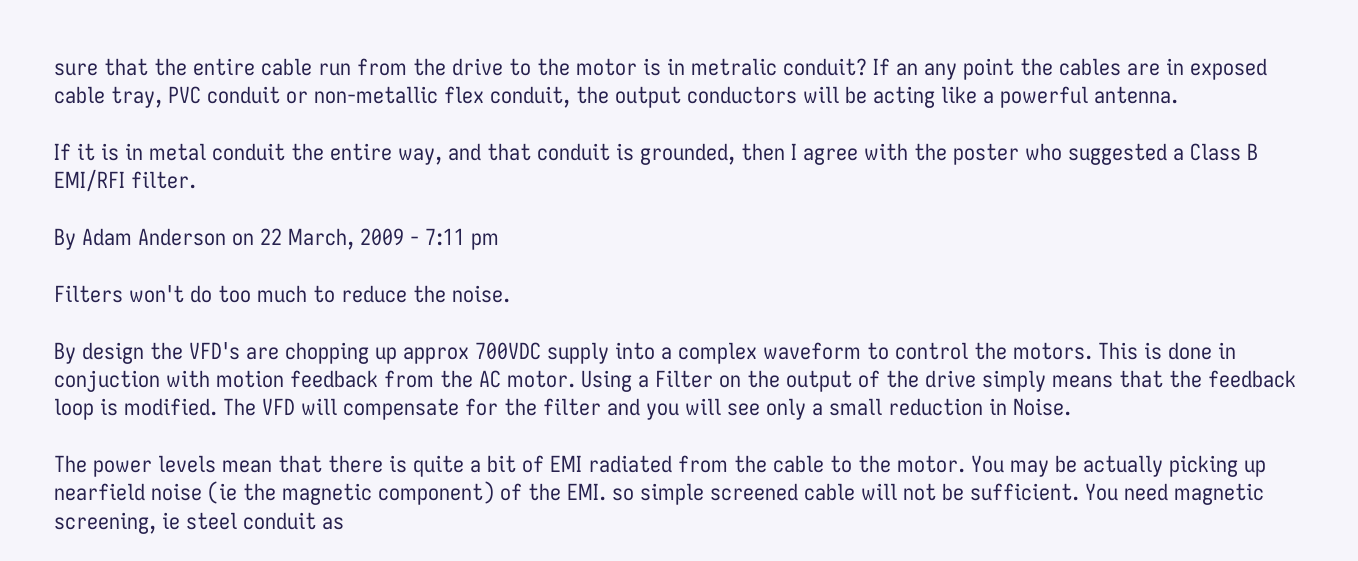sure that the entire cable run from the drive to the motor is in metralic conduit? If an any point the cables are in exposed cable tray, PVC conduit or non-metallic flex conduit, the output conductors will be acting like a powerful antenna.

If it is in metal conduit the entire way, and that conduit is grounded, then I agree with the poster who suggested a Class B EMI/RFI filter.

By Adam Anderson on 22 March, 2009 - 7:11 pm

Filters won't do too much to reduce the noise.

By design the VFD's are chopping up approx 700VDC supply into a complex waveform to control the motors. This is done in conjuction with motion feedback from the AC motor. Using a Filter on the output of the drive simply means that the feedback loop is modified. The VFD will compensate for the filter and you will see only a small reduction in Noise.

The power levels mean that there is quite a bit of EMI radiated from the cable to the motor. You may be actually picking up nearfield noise (ie the magnetic component) of the EMI. so simple screened cable will not be sufficient. You need magnetic screening, ie steel conduit as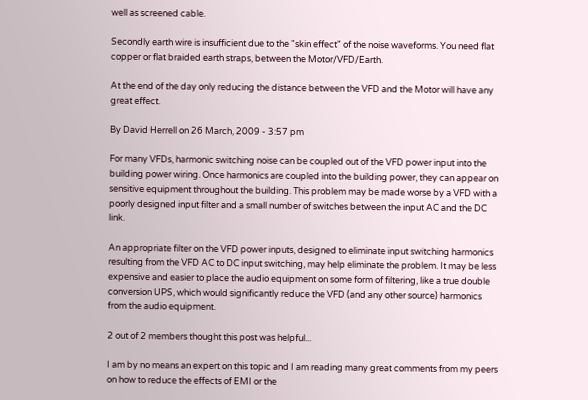well as screened cable.

Secondly earth wire is insufficient due to the "skin effect" of the noise waveforms. You need flat copper or flat braided earth straps, between the Motor/VFD/Earth.

At the end of the day only reducing the distance between the VFD and the Motor will have any great effect.

By David Herrell on 26 March, 2009 - 3:57 pm

For many VFDs, harmonic switching noise can be coupled out of the VFD power input into the building power wiring. Once harmonics are coupled into the building power, they can appear on sensitive equipment throughout the building. This problem may be made worse by a VFD with a poorly designed input filter and a small number of switches between the input AC and the DC link.

An appropriate filter on the VFD power inputs, designed to eliminate input switching harmonics resulting from the VFD AC to DC input switching, may help eliminate the problem. It may be less expensive and easier to place the audio equipment on some form of filtering, like a true double conversion UPS, which would significantly reduce the VFD (and any other source) harmonics from the audio equipment.

2 out of 2 members thought this post was helpful...

I am by no means an expert on this topic and I am reading many great comments from my peers on how to reduce the effects of EMI or the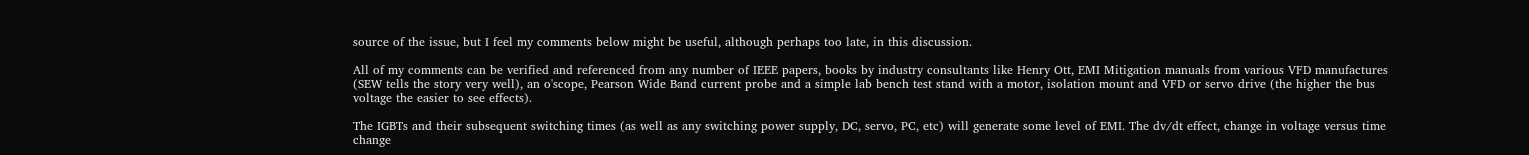source of the issue, but I feel my comments below might be useful, although perhaps too late, in this discussion.

All of my comments can be verified and referenced from any number of IEEE papers, books by industry consultants like Henry Ott, EMI Mitigation manuals from various VFD manufactures (SEW tells the story very well), an o'scope, Pearson Wide Band current probe and a simple lab bench test stand with a motor, isolation mount and VFD or servo drive (the higher the bus voltage the easier to see effects).

The IGBTs and their subsequent switching times (as well as any switching power supply, DC, servo, PC, etc) will generate some level of EMI. The dv/dt effect, change in voltage versus time change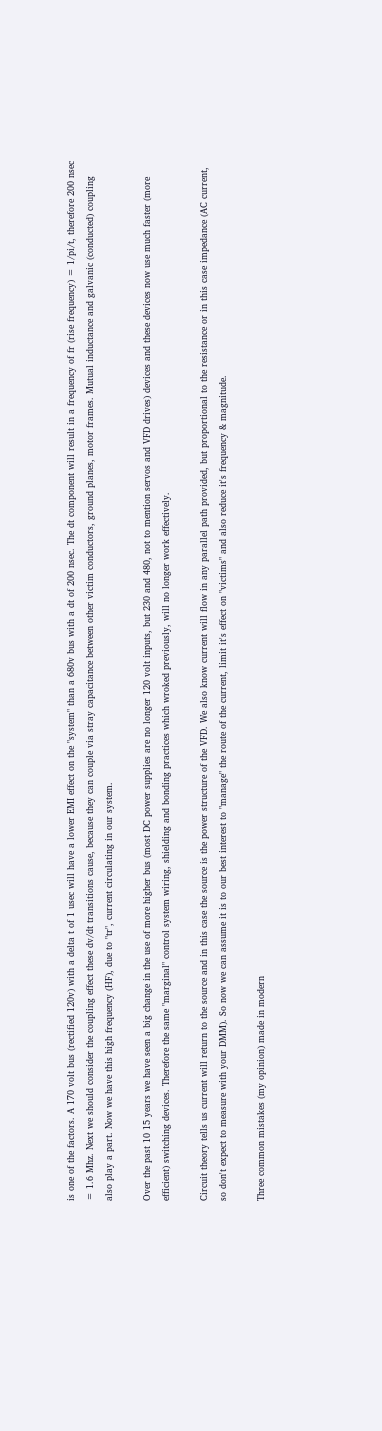is one of the factors. A 170 volt bus (rectified 120v) with a delta t of 1 usec will have a lower EMI effect on the "system" than a 680v bus with a dt of 200 nsec. The dt component will result in a frequency of fr (rise frequency) = 1/pi/t, therefore 200 nsec = 1.6 Mhz. Next we should consider the coupling effect these dv/dt transitions cause, because they can couple via stray capacitance between other victim conductors, ground planes, motor frames. Mutual inductance and galvanic (conducted) coupling also play a part. Now we have this high frequency (HF), due to "tr", current circulating in our system.

Over the past 10 15 years we have seen a big change in the use of more higher bus (most DC power supplies are no longer 120 volt inputs, but 230 and 480, not to mention servos and VFD drives) devices and these devices now use much faster (more efficient) switching devices. Therefore the same "marginal" control system wiring, shielding and bonding practices which wroked previously, will no longer work effectively.

Circuit theory tells us current will return to the source and in this case the source is the power structure of the VFD. We also know current will flow in any parallel path provided, but proportional to the resistance or in this case impedance (AC current, so don't expect to measure with your DMM). So now we can assume it is to our best interest to "manage" the route of the current, limit it's effect on "victims" and also reduce it's frequency & magnitude.

Three common mistakes (my opinion) made in modern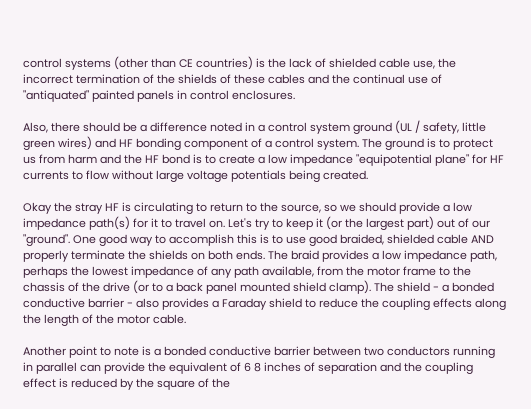control systems (other than CE countries) is the lack of shielded cable use, the incorrect termination of the shields of these cables and the continual use of "antiquated" painted panels in control enclosures.

Also, there should be a difference noted in a control system ground (UL / safety, little green wires) and HF bonding component of a control system. The ground is to protect us from harm and the HF bond is to create a low impedance "equipotential plane" for HF currents to flow without large voltage potentials being created.

Okay the stray HF is circulating to return to the source, so we should provide a low impedance path(s) for it to travel on. Let's try to keep it (or the largest part) out of our "ground". One good way to accomplish this is to use good braided, shielded cable AND properly terminate the shields on both ends. The braid provides a low impedance path, perhaps the lowest impedance of any path available, from the motor frame to the chassis of the drive (or to a back panel mounted shield clamp). The shield - a bonded conductive barrier - also provides a Faraday shield to reduce the coupling effects along the length of the motor cable.

Another point to note is a bonded conductive barrier between two conductors running in parallel can provide the equivalent of 6 8 inches of separation and the coupling effect is reduced by the square of the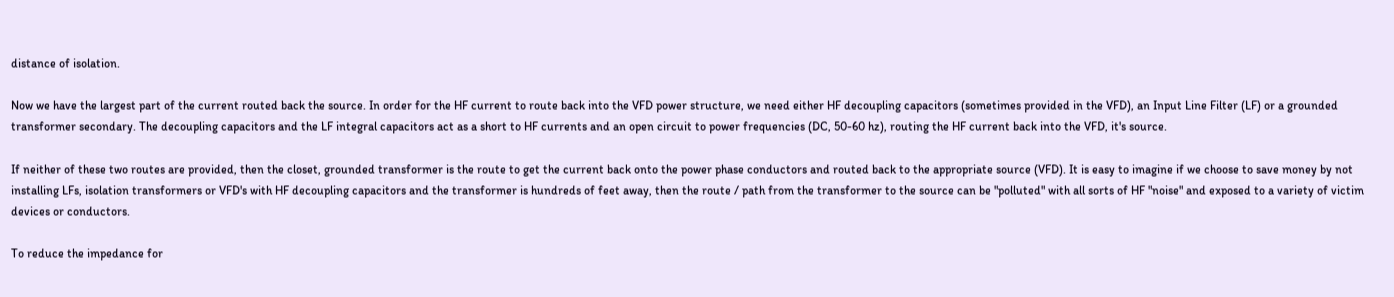distance of isolation.

Now we have the largest part of the current routed back the source. In order for the HF current to route back into the VFD power structure, we need either HF decoupling capacitors (sometimes provided in the VFD), an Input Line Filter (LF) or a grounded transformer secondary. The decoupling capacitors and the LF integral capacitors act as a short to HF currents and an open circuit to power frequencies (DC, 50-60 hz), routing the HF current back into the VFD, it's source.

If neither of these two routes are provided, then the closet, grounded transformer is the route to get the current back onto the power phase conductors and routed back to the appropriate source (VFD). It is easy to imagine if we choose to save money by not installing LFs, isolation transformers or VFD's with HF decoupling capacitors and the transformer is hundreds of feet away, then the route / path from the transformer to the source can be "polluted" with all sorts of HF "noise" and exposed to a variety of victim devices or conductors.

To reduce the impedance for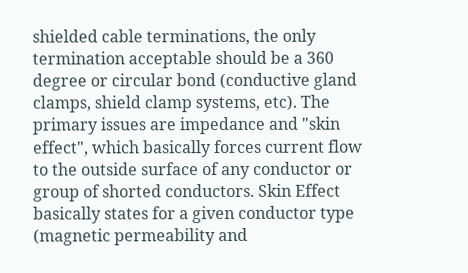shielded cable terminations, the only termination acceptable should be a 360 degree or circular bond (conductive gland clamps, shield clamp systems, etc). The primary issues are impedance and "skin effect", which basically forces current flow to the outside surface of any conductor or group of shorted conductors. Skin Effect basically states for a given conductor type (magnetic permeability and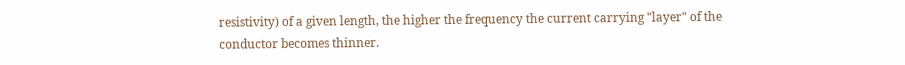resistivity) of a given length, the higher the frequency the current carrying "layer" of the conductor becomes thinner.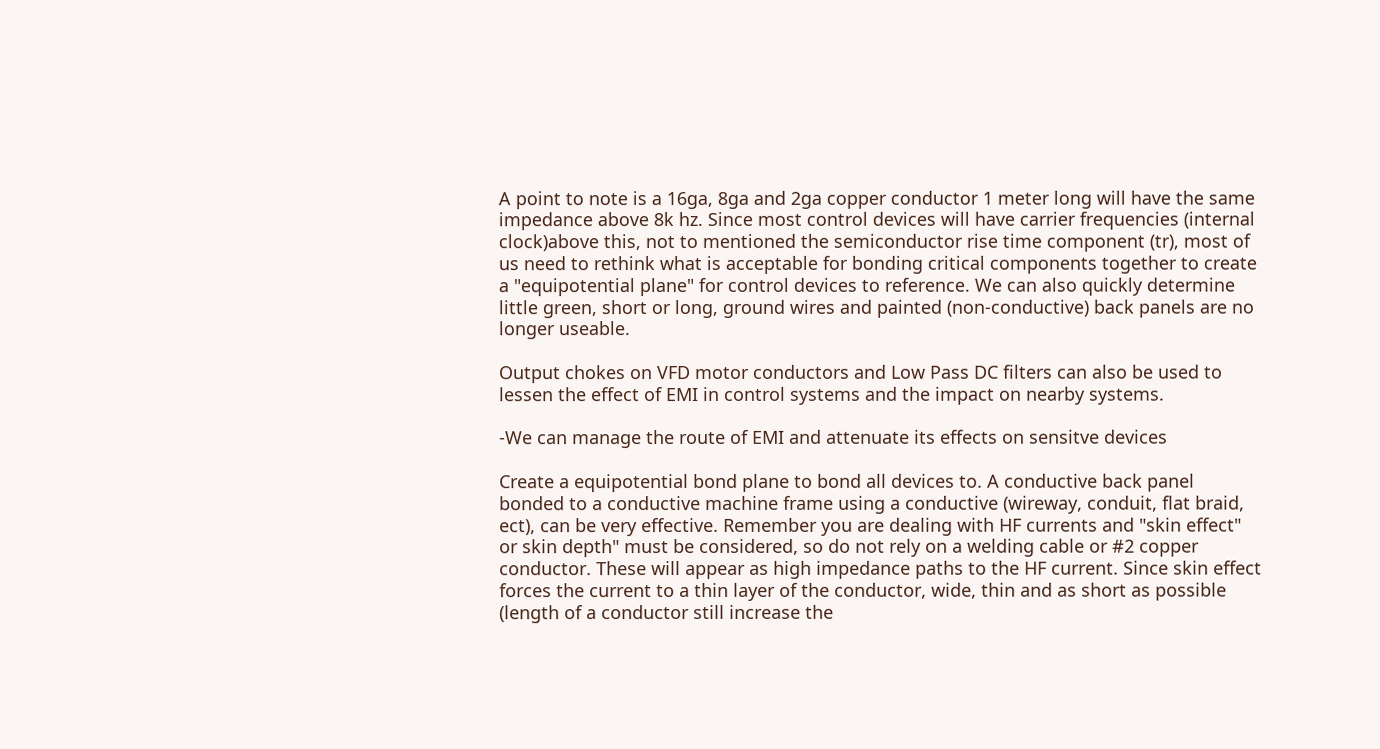A point to note is a 16ga, 8ga and 2ga copper conductor 1 meter long will have the same impedance above 8k hz. Since most control devices will have carrier frequencies (internal clock)above this, not to mentioned the semiconductor rise time component (tr), most of us need to rethink what is acceptable for bonding critical components together to create a "equipotential plane" for control devices to reference. We can also quickly determine little green, short or long, ground wires and painted (non-conductive) back panels are no longer useable.

Output chokes on VFD motor conductors and Low Pass DC filters can also be used to lessen the effect of EMI in control systems and the impact on nearby systems.

-We can manage the route of EMI and attenuate its effects on sensitve devices

Create a equipotential bond plane to bond all devices to. A conductive back panel bonded to a conductive machine frame using a conductive (wireway, conduit, flat braid, ect), can be very effective. Remember you are dealing with HF currents and "skin effect" or skin depth" must be considered, so do not rely on a welding cable or #2 copper conductor. These will appear as high impedance paths to the HF current. Since skin effect forces the current to a thin layer of the conductor, wide, thin and as short as possible (length of a conductor still increase the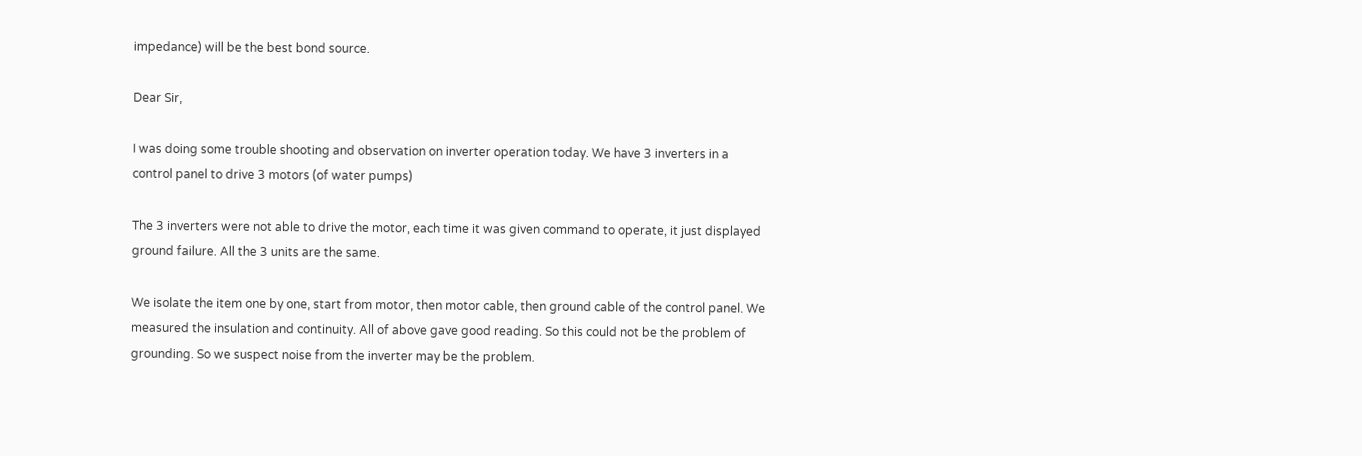impedance) will be the best bond source.

Dear Sir,

I was doing some trouble shooting and observation on inverter operation today. We have 3 inverters in a control panel to drive 3 motors (of water pumps)

The 3 inverters were not able to drive the motor, each time it was given command to operate, it just displayed ground failure. All the 3 units are the same.

We isolate the item one by one, start from motor, then motor cable, then ground cable of the control panel. We measured the insulation and continuity. All of above gave good reading. So this could not be the problem of grounding. So we suspect noise from the inverter may be the problem.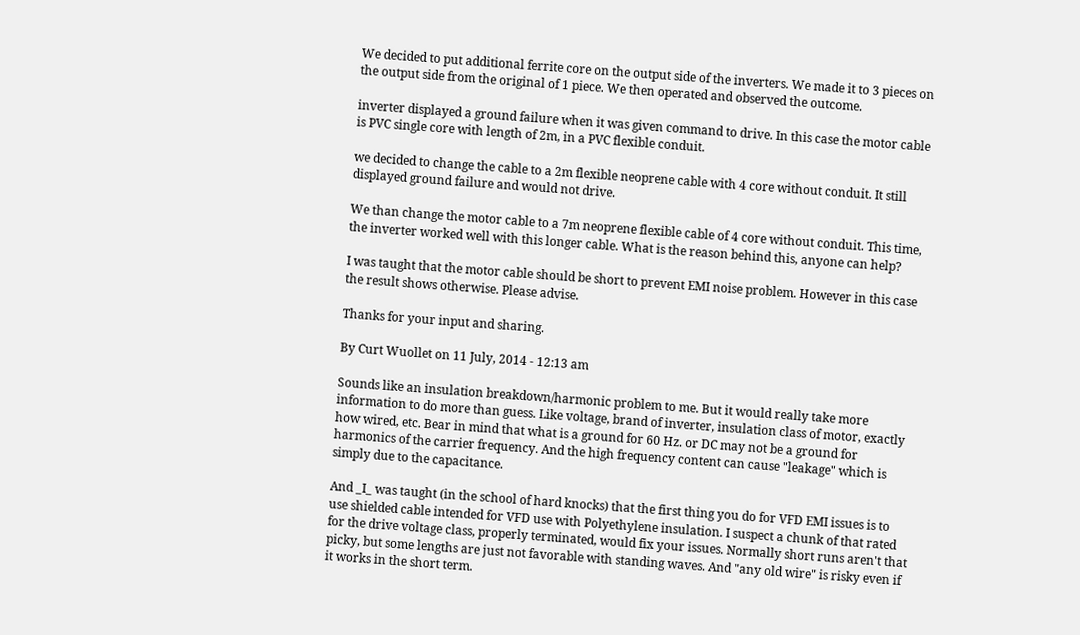We decided to put additional ferrite core on the output side of the inverters. We made it to 3 pieces on the output side from the original of 1 piece. We then operated and observed the outcome.

inverter displayed a ground failure when it was given command to drive. In this case the motor cable is PVC single core with length of 2m, in a PVC flexible conduit.

we decided to change the cable to a 2m flexible neoprene cable with 4 core without conduit. It still displayed ground failure and would not drive.

We than change the motor cable to a 7m neoprene flexible cable of 4 core without conduit. This time, the inverter worked well with this longer cable. What is the reason behind this, anyone can help?

I was taught that the motor cable should be short to prevent EMI noise problem. However in this case the result shows otherwise. Please advise.

Thanks for your input and sharing.

By Curt Wuollet on 11 July, 2014 - 12:13 am

Sounds like an insulation breakdown/harmonic problem to me. But it would really take more information to do more than guess. Like voltage, brand of inverter, insulation class of motor, exactly how wired, etc. Bear in mind that what is a ground for 60 Hz. or DC may not be a ground for harmonics of the carrier frequency. And the high frequency content can cause "leakage" which is simply due to the capacitance.

And _I_ was taught (in the school of hard knocks) that the first thing you do for VFD EMI issues is to use shielded cable intended for VFD use with Polyethylene insulation. I suspect a chunk of that rated for the drive voltage class, properly terminated, would fix your issues. Normally short runs aren't that picky, but some lengths are just not favorable with standing waves. And "any old wire" is risky even if it works in the short term.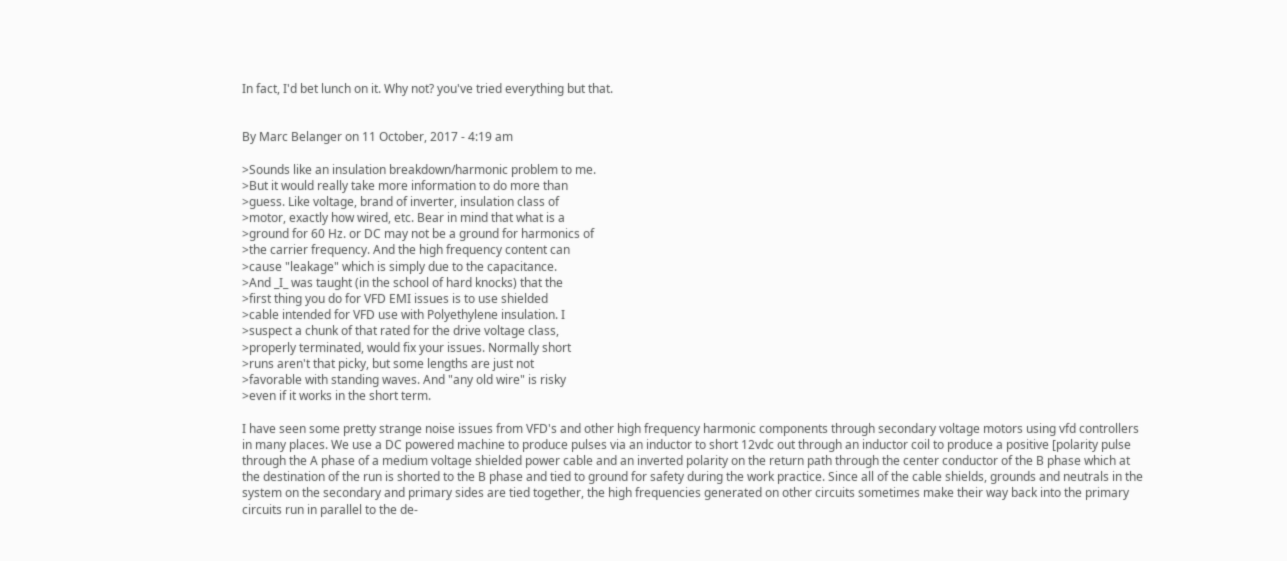In fact, I'd bet lunch on it. Why not? you've tried everything but that.


By Marc Belanger on 11 October, 2017 - 4:19 am

>Sounds like an insulation breakdown/harmonic problem to me.
>But it would really take more information to do more than
>guess. Like voltage, brand of inverter, insulation class of
>motor, exactly how wired, etc. Bear in mind that what is a
>ground for 60 Hz. or DC may not be a ground for harmonics of
>the carrier frequency. And the high frequency content can
>cause "leakage" which is simply due to the capacitance.
>And _I_ was taught (in the school of hard knocks) that the
>first thing you do for VFD EMI issues is to use shielded
>cable intended for VFD use with Polyethylene insulation. I
>suspect a chunk of that rated for the drive voltage class,
>properly terminated, would fix your issues. Normally short
>runs aren't that picky, but some lengths are just not
>favorable with standing waves. And "any old wire" is risky
>even if it works in the short term.

I have seen some pretty strange noise issues from VFD's and other high frequency harmonic components through secondary voltage motors using vfd controllers in many places. We use a DC powered machine to produce pulses via an inductor to short 12vdc out through an inductor coil to produce a positive [polarity pulse through the A phase of a medium voltage shielded power cable and an inverted polarity on the return path through the center conductor of the B phase which at the destination of the run is shorted to the B phase and tied to ground for safety during the work practice. Since all of the cable shields, grounds and neutrals in the system on the secondary and primary sides are tied together, the high frequencies generated on other circuits sometimes make their way back into the primary circuits run in parallel to the de-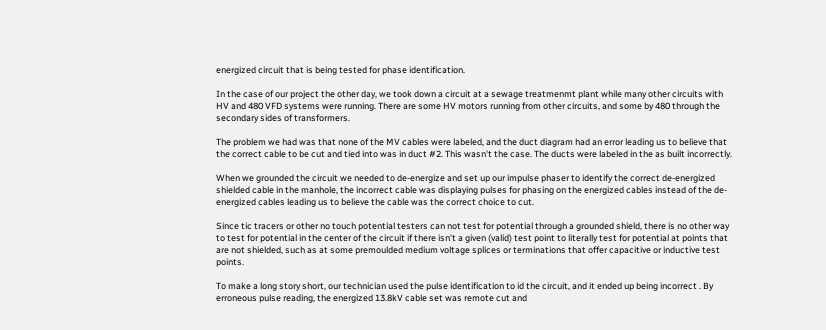energized circuit that is being tested for phase identification.

In the case of our project the other day, we took down a circuit at a sewage treatmenmt plant while many other circuits with HV and 480 VFD systems were running. There are some HV motors running from other circuits, and some by 480 through the secondary sides of transformers.

The problem we had was that none of the MV cables were labeled, and the duct diagram had an error leading us to believe that the correct cable to be cut and tied into was in duct #2. This wasn't the case. The ducts were labeled in the as built incorrectly.

When we grounded the circuit we needed to de-energize and set up our impulse phaser to identify the correct de-energized shielded cable in the manhole, the incorrect cable was displaying pulses for phasing on the energized cables instead of the de-energized cables leading us to believe the cable was the correct choice to cut.

Since tic tracers or other no touch potential testers can not test for potential through a grounded shield, there is no other way to test for potential in the center of the circuit if there isn't a given (valid) test point to literally test for potential at points that are not shielded, such as at some premoulded medium voltage splices or terminations that offer capacitive or inductive test points.

To make a long story short, our technician used the pulse identification to id the circuit, and it ended up being incorrect . By erroneous pulse reading, the energized 13.8kV cable set was remote cut and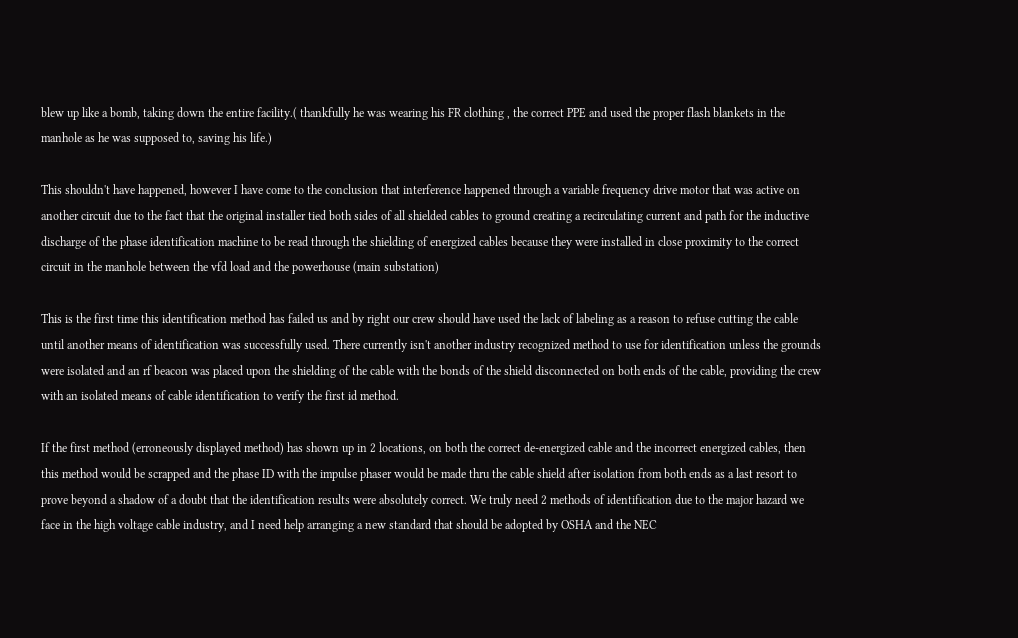blew up like a bomb, taking down the entire facility.( thankfully he was wearing his FR clothing , the correct PPE and used the proper flash blankets in the manhole as he was supposed to, saving his life.)

This shouldn't have happened, however I have come to the conclusion that interference happened through a variable frequency drive motor that was active on another circuit due to the fact that the original installer tied both sides of all shielded cables to ground creating a recirculating current and path for the inductive discharge of the phase identification machine to be read through the shielding of energized cables because they were installed in close proximity to the correct circuit in the manhole between the vfd load and the powerhouse (main substation)

This is the first time this identification method has failed us and by right our crew should have used the lack of labeling as a reason to refuse cutting the cable until another means of identification was successfully used. There currently isn't another industry recognized method to use for identification unless the grounds were isolated and an rf beacon was placed upon the shielding of the cable with the bonds of the shield disconnected on both ends of the cable, providing the crew with an isolated means of cable identification to verify the first id method.

If the first method (erroneously displayed method) has shown up in 2 locations, on both the correct de-energized cable and the incorrect energized cables, then this method would be scrapped and the phase ID with the impulse phaser would be made thru the cable shield after isolation from both ends as a last resort to prove beyond a shadow of a doubt that the identification results were absolutely correct. We truly need 2 methods of identification due to the major hazard we face in the high voltage cable industry, and I need help arranging a new standard that should be adopted by OSHA and the NEC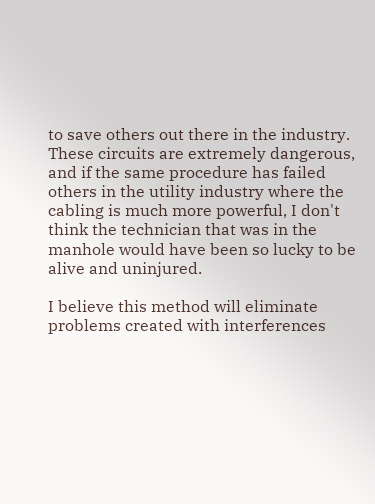to save others out there in the industry. These circuits are extremely dangerous, and if the same procedure has failed others in the utility industry where the cabling is much more powerful, I don't think the technician that was in the manhole would have been so lucky to be alive and uninjured.

I believe this method will eliminate problems created with interferences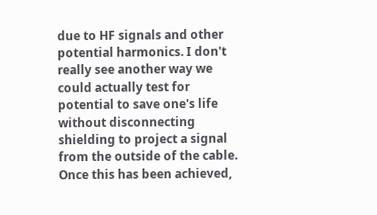due to HF signals and other potential harmonics. I don't really see another way we could actually test for potential to save one's life without disconnecting shielding to project a signal from the outside of the cable. Once this has been achieved,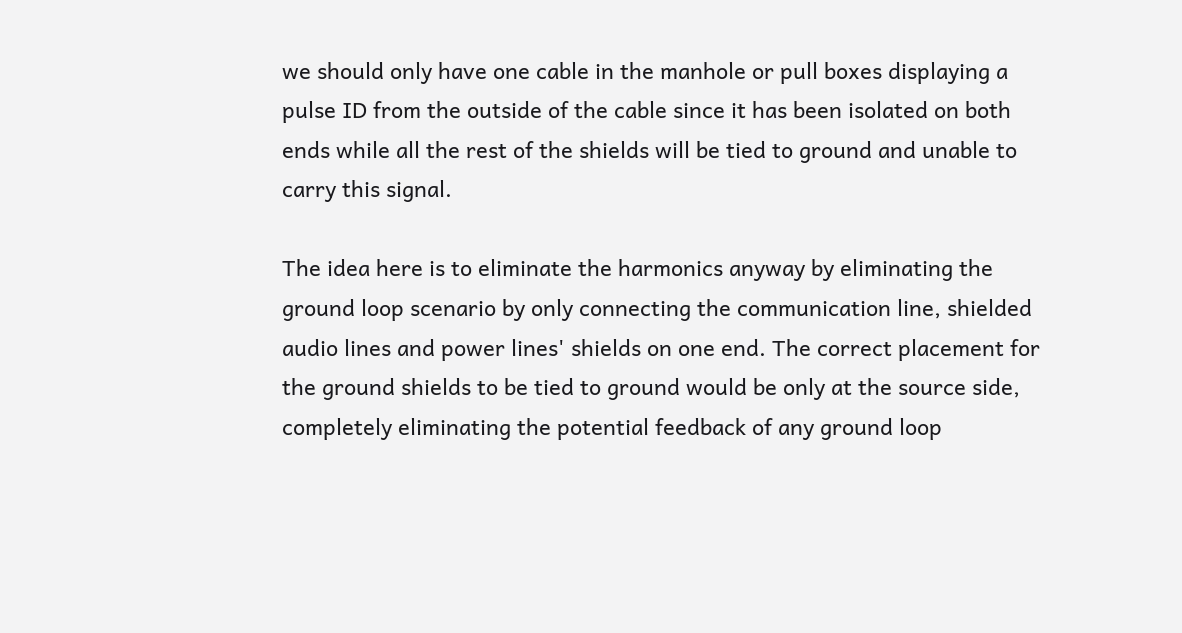we should only have one cable in the manhole or pull boxes displaying a pulse ID from the outside of the cable since it has been isolated on both ends while all the rest of the shields will be tied to ground and unable to carry this signal.

The idea here is to eliminate the harmonics anyway by eliminating the ground loop scenario by only connecting the communication line, shielded audio lines and power lines' shields on one end. The correct placement for the ground shields to be tied to ground would be only at the source side, completely eliminating the potential feedback of any ground loop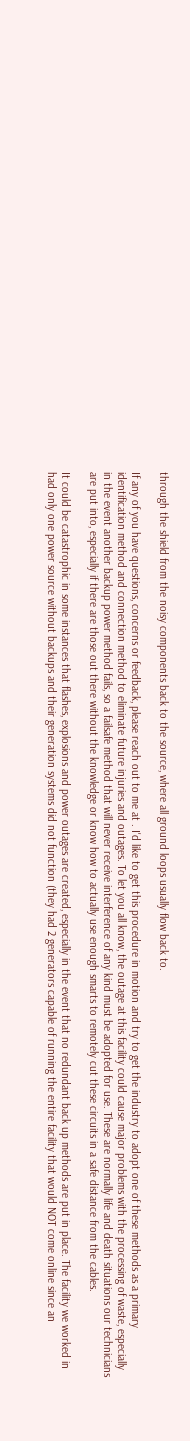through the shield from the noisy components back to the source, where all ground loops usually flow back to.

If any of you have questions, concerns or feedback, please reach out to me at . I'd like to get this procedure in motion and try to get the industry to adopt one of these methods as a primary identification method and connection method to eliminate future injuries and outages. To let you all know, the outage at this facility could cause major problems with the processing of waste, especially in the event another backup power method fails, so a failsafe method that will never receive interference of any kind must be adopted for use. These are normally life and death situations our technicians are put into, especially if there are those out there without the knowledge or know how to actually use enough smarts to remotely cut these circuits in a safe distance from the cables.

It could be catastrophic in some instances that flashes, explosions and power outages are created, especially in the event that no redundant back up methods are put in place. The facility we worked in had only one power source without backups and their generation systems did not function (they had 2 generators capable of running the entire facility that would NOT come online since an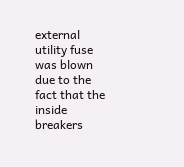external utility fuse was blown due to the fact that the inside breakers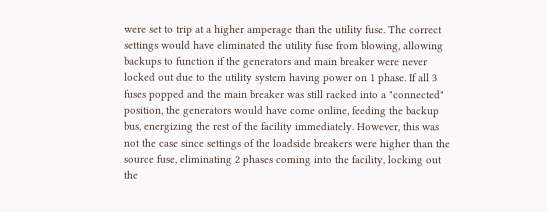were set to trip at a higher amperage than the utility fuse. The correct settings would have eliminated the utility fuse from blowing, allowing backups to function if the generators and main breaker were never locked out due to the utility system having power on 1 phase. If all 3 fuses popped and the main breaker was still racked into a "connected" position, the generators would have come online, feeding the backup bus, energizing the rest of the facility immediately. However, this was not the case since settings of the loadside breakers were higher than the source fuse, eliminating 2 phases coming into the facility, locking out the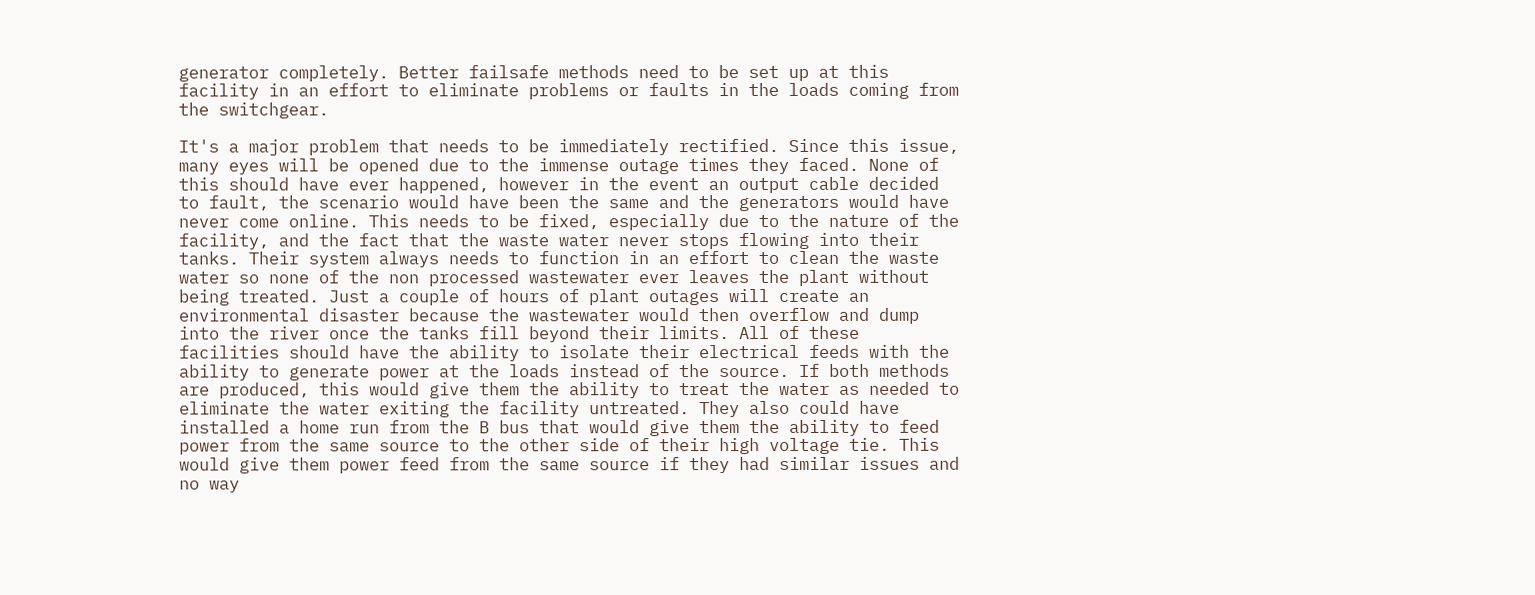generator completely. Better failsafe methods need to be set up at this facility in an effort to eliminate problems or faults in the loads coming from the switchgear.

It's a major problem that needs to be immediately rectified. Since this issue, many eyes will be opened due to the immense outage times they faced. None of this should have ever happened, however in the event an output cable decided to fault, the scenario would have been the same and the generators would have never come online. This needs to be fixed, especially due to the nature of the facility, and the fact that the waste water never stops flowing into their tanks. Their system always needs to function in an effort to clean the waste water so none of the non processed wastewater ever leaves the plant without being treated. Just a couple of hours of plant outages will create an environmental disaster because the wastewater would then overflow and dump into the river once the tanks fill beyond their limits. All of these facilities should have the ability to isolate their electrical feeds with the ability to generate power at the loads instead of the source. If both methods are produced, this would give them the ability to treat the water as needed to eliminate the water exiting the facility untreated. They also could have installed a home run from the B bus that would give them the ability to feed power from the same source to the other side of their high voltage tie. This would give them power feed from the same source if they had similar issues and no way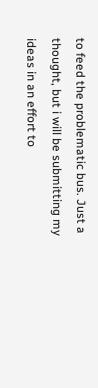to feed the problematic bus. Just a thought, but i will be submitting my ideas in an effort to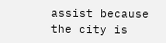assist because the city is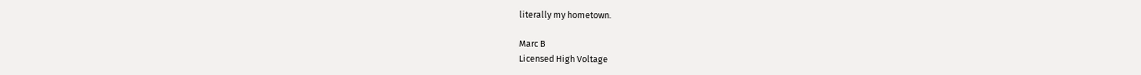literally my hometown.

Marc B
Licensed High Voltage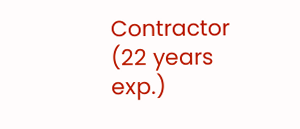Contractor (22 years exp.)